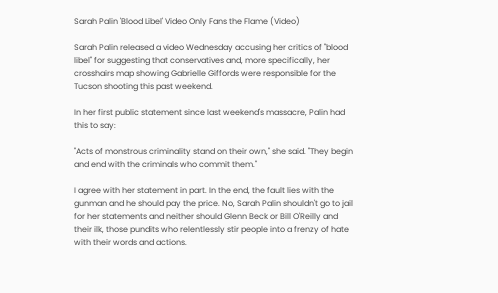Sarah Palin 'Blood Libel' Video Only Fans the Flame (Video)

Sarah Palin released a video Wednesday accusing her critics of "blood libel" for suggesting that conservatives and, more specifically, her crosshairs map showing Gabrielle Giffords were responsible for the Tucson shooting this past weekend.

In her first public statement since last weekend's massacre, Palin had this to say:

"Acts of monstrous criminality stand on their own," she said. "They begin and end with the criminals who commit them."

I agree with her statement in part. In the end, the fault lies with the gunman and he should pay the price. No, Sarah Palin shouldn't go to jail for her statements and neither should Glenn Beck or Bill O'Reilly and their ilk, those pundits who relentlessly stir people into a frenzy of hate with their words and actions.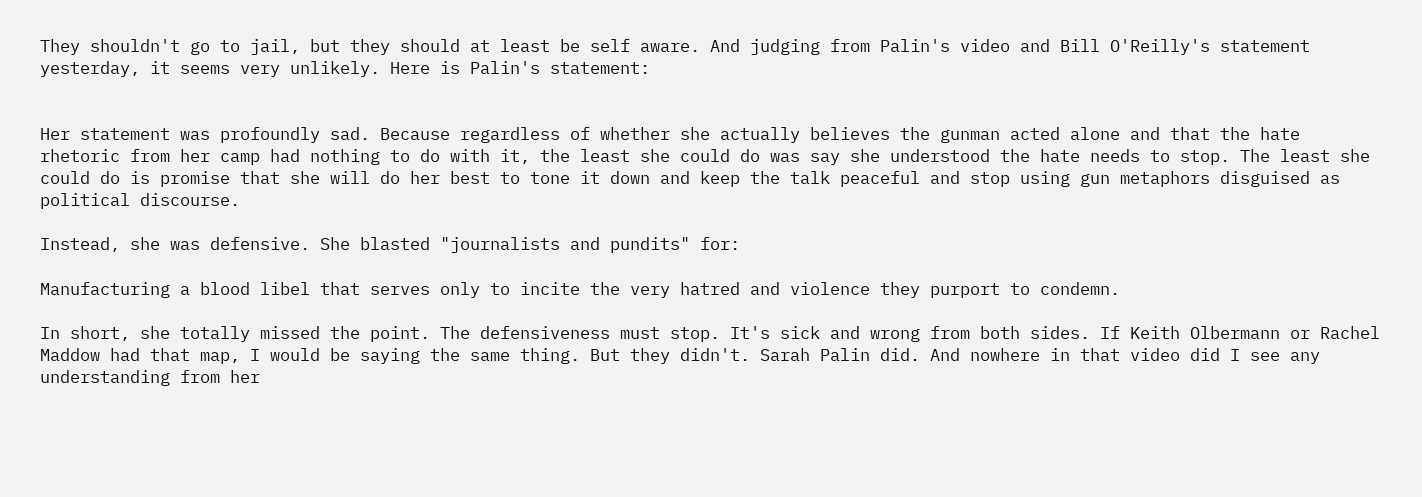They shouldn't go to jail, but they should at least be self aware. And judging from Palin's video and Bill O'Reilly's statement yesterday, it seems very unlikely. Here is Palin's statement:


Her statement was profoundly sad. Because regardless of whether she actually believes the gunman acted alone and that the hate rhetoric from her camp had nothing to do with it, the least she could do was say she understood the hate needs to stop. The least she could do is promise that she will do her best to tone it down and keep the talk peaceful and stop using gun metaphors disguised as political discourse.

Instead, she was defensive. She blasted "journalists and pundits" for:

Manufacturing a blood libel that serves only to incite the very hatred and violence they purport to condemn.

In short, she totally missed the point. The defensiveness must stop. It's sick and wrong from both sides. If Keith Olbermann or Rachel Maddow had that map, I would be saying the same thing. But they didn't. Sarah Palin did. And nowhere in that video did I see any understanding from her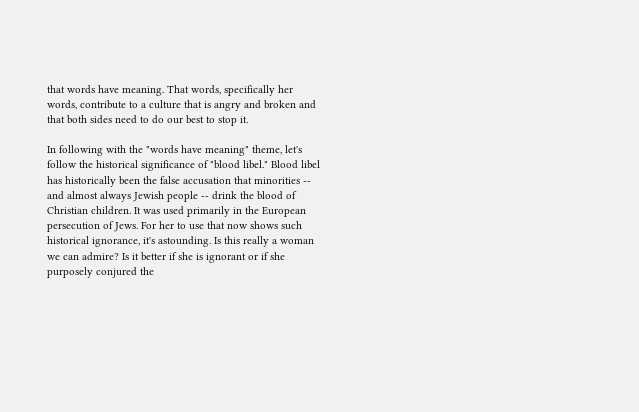that words have meaning. That words, specifically her words, contribute to a culture that is angry and broken and that both sides need to do our best to stop it.

In following with the "words have meaning" theme, let's follow the historical significance of "blood libel." Blood libel has historically been the false accusation that minorities -- and almost always Jewish people -- drink the blood of Christian children. It was used primarily in the European persecution of Jews. For her to use that now shows such historical ignorance, it's astounding. Is this really a woman we can admire? Is it better if she is ignorant or if she purposely conjured the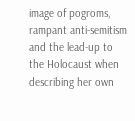image of pogroms, rampant anti-semitism and the lead-up to the Holocaust when describing her own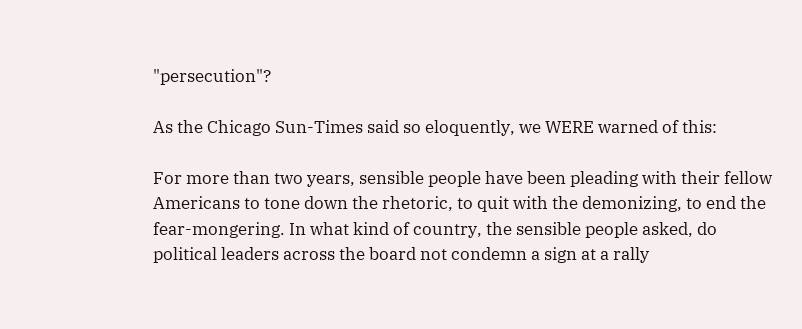"persecution"?

As the Chicago Sun-Times said so eloquently, we WERE warned of this:

For more than two years, sensible people have been pleading with their fellow Americans to tone down the rhetoric, to quit with the demonizing, to end the fear-mongering. In what kind of country, the sensible people asked, do political leaders across the board not condemn a sign at a rally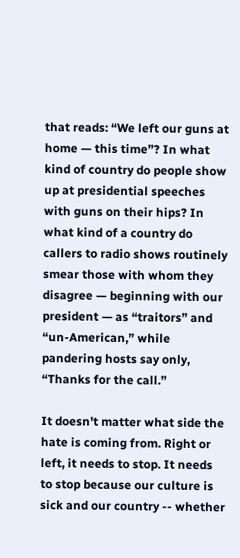that reads: “We left our guns at home — this time”? In what kind of country do people show up at presidential speeches with guns on their hips? In what kind of a country do callers to radio shows routinely smear those with whom they disagree — beginning with our president — as “traitors” and “un-American,” while pandering hosts say only, “Thanks for the call.”

It doesn't matter what side the hate is coming from. Right or left, it needs to stop. It needs to stop because our culture is sick and our country -- whether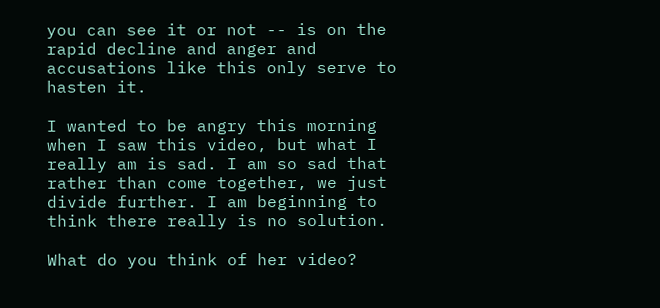you can see it or not -- is on the rapid decline and anger and accusations like this only serve to hasten it.

I wanted to be angry this morning when I saw this video, but what I really am is sad. I am so sad that rather than come together, we just divide further. I am beginning to think there really is no solution.

What do you think of her video?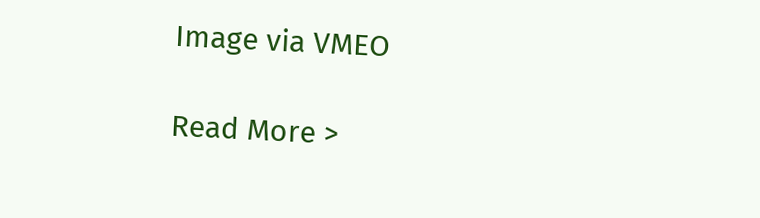Image via VMEO

Read More >